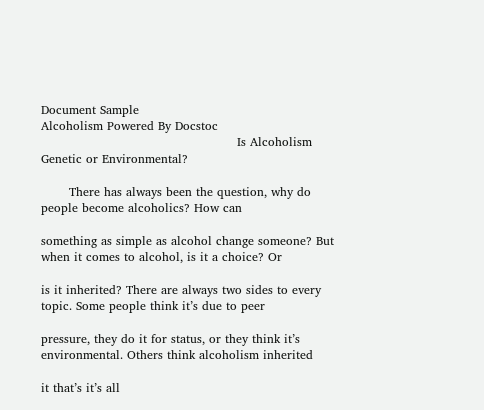Document Sample
Alcoholism Powered By Docstoc
                                                 Is Alcoholism Genetic or Environmental?

       There has always been the question, why do people become alcoholics? How can

something as simple as alcohol change someone? But when it comes to alcohol, is it a choice? Or

is it inherited? There are always two sides to every topic. Some people think it’s due to peer

pressure, they do it for status, or they think it’s environmental. Others think alcoholism inherited

it that’s it’s all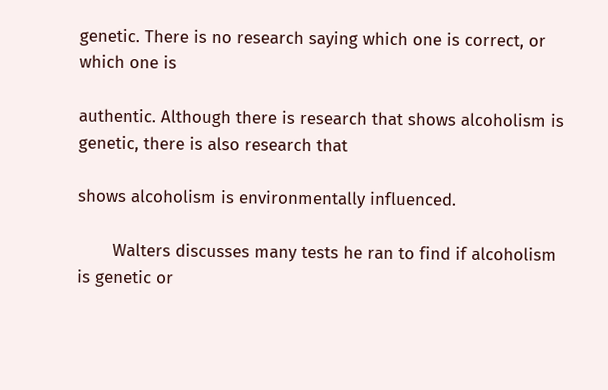genetic. There is no research saying which one is correct, or which one is

authentic. Although there is research that shows alcoholism is genetic, there is also research that

shows alcoholism is environmentally influenced.

       Walters discusses many tests he ran to find if alcoholism is genetic or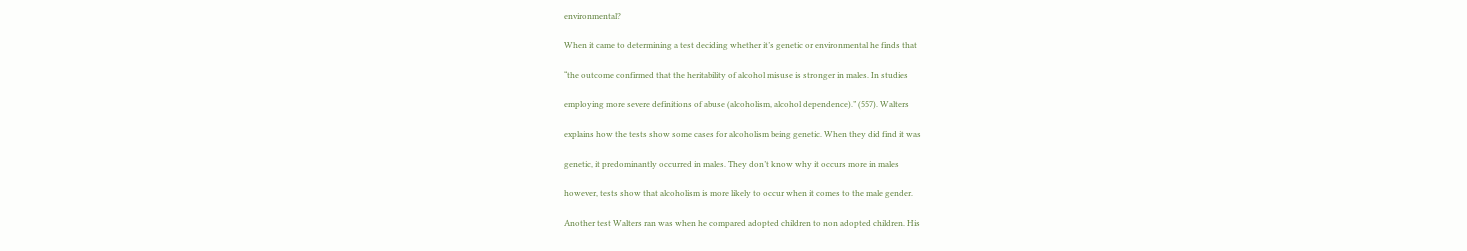environmental?

When it came to determining a test deciding whether it’s genetic or environmental he finds that

“the outcome confirmed that the heritability of alcohol misuse is stronger in males. In studies

employing more severe definitions of abuse (alcoholism, alcohol dependence).” (557). Walters

explains how the tests show some cases for alcoholism being genetic. When they did find it was

genetic, it predominantly occurred in males. They don’t know why it occurs more in males

however, tests show that alcoholism is more likely to occur when it comes to the male gender.

Another test Walters ran was when he compared adopted children to non adopted children. His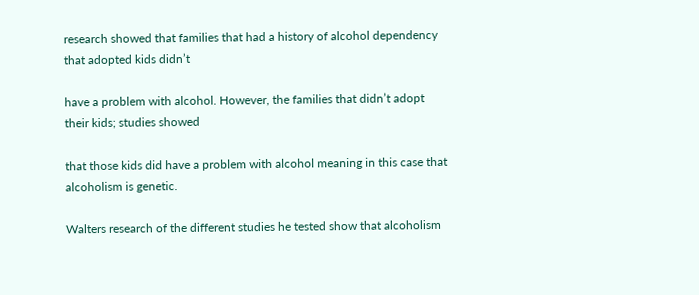research showed that families that had a history of alcohol dependency that adopted kids didn’t

have a problem with alcohol. However, the families that didn’t adopt their kids; studies showed

that those kids did have a problem with alcohol meaning in this case that alcoholism is genetic.

Walters research of the different studies he tested show that alcoholism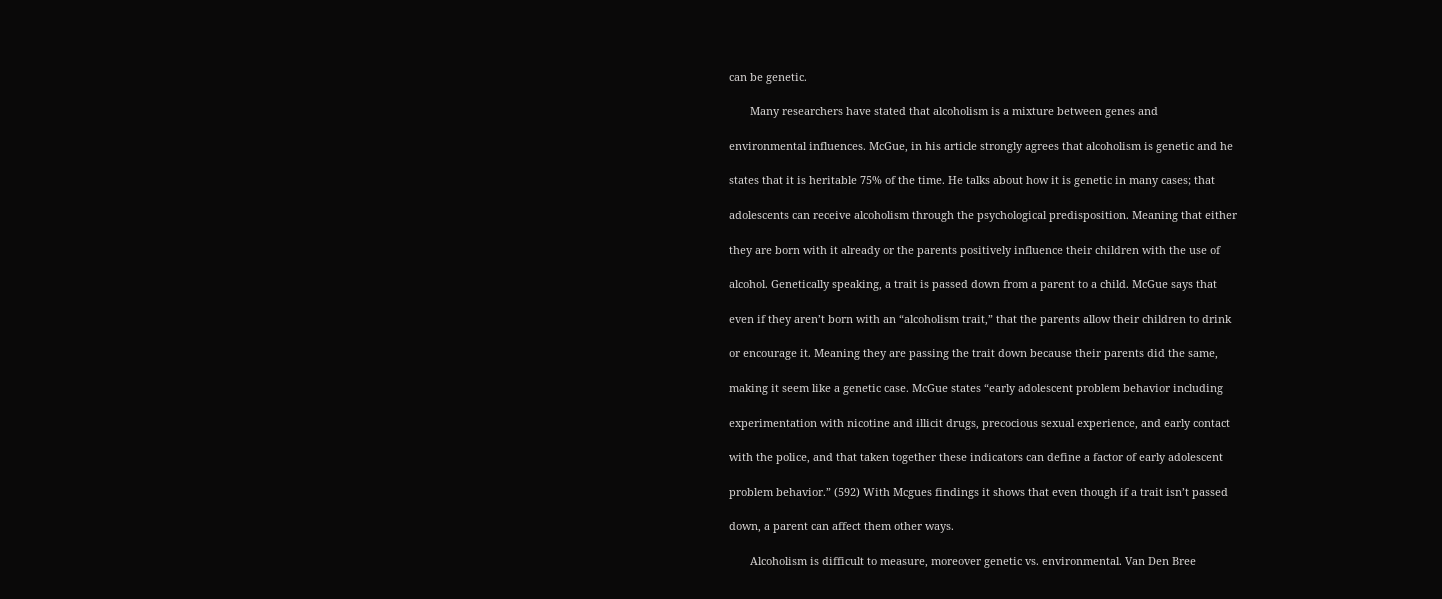can be genetic.

       Many researchers have stated that alcoholism is a mixture between genes and

environmental influences. McGue, in his article strongly agrees that alcoholism is genetic and he

states that it is heritable 75% of the time. He talks about how it is genetic in many cases; that

adolescents can receive alcoholism through the psychological predisposition. Meaning that either

they are born with it already or the parents positively influence their children with the use of

alcohol. Genetically speaking, a trait is passed down from a parent to a child. McGue says that

even if they aren’t born with an “alcoholism trait,” that the parents allow their children to drink

or encourage it. Meaning they are passing the trait down because their parents did the same,

making it seem like a genetic case. McGue states “early adolescent problem behavior including

experimentation with nicotine and illicit drugs, precocious sexual experience, and early contact

with the police, and that taken together these indicators can define a factor of early adolescent

problem behavior.” (592) With Mcgues findings it shows that even though if a trait isn’t passed

down, a parent can affect them other ways.

       Alcoholism is difficult to measure, moreover genetic vs. environmental. Van Den Bree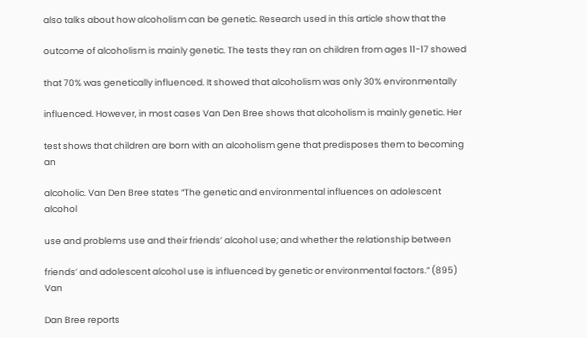also talks about how alcoholism can be genetic. Research used in this article show that the

outcome of alcoholism is mainly genetic. The tests they ran on children from ages 11-17 showed

that 70% was genetically influenced. It showed that alcoholism was only 30% environmentally

influenced. However, in most cases Van Den Bree shows that alcoholism is mainly genetic. Her

test shows that children are born with an alcoholism gene that predisposes them to becoming an

alcoholic. Van Den Bree states “The genetic and environmental influences on adolescent alcohol

use and problems use and their friends’ alcohol use; and whether the relationship between

friends’ and adolescent alcohol use is influenced by genetic or environmental factors.” (895) Van

Dan Bree reports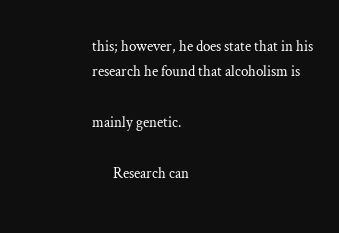this; however, he does state that in his research he found that alcoholism is

mainly genetic.

       Research can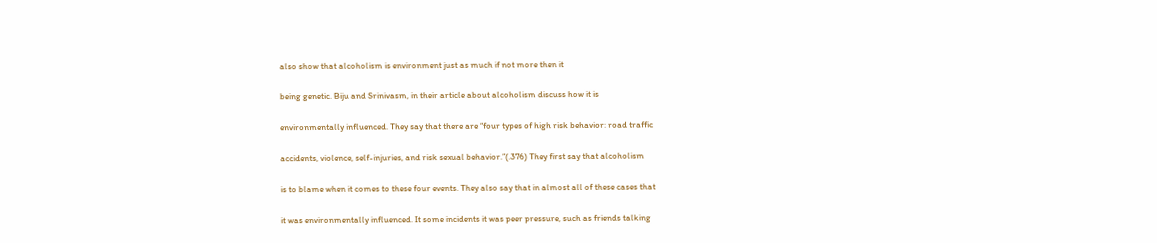also show that alcoholism is environment just as much if not more then it

being genetic. Biju and Srinivasm, in their article about alcoholism discuss how it is

environmentally influenced. They say that there are “four types of high risk behavior: road traffic

accidents, violence, self-injuries, and risk sexual behavior.”(.376) They first say that alcoholism

is to blame when it comes to these four events. They also say that in almost all of these cases that

it was environmentally influenced. It some incidents it was peer pressure, such as friends talking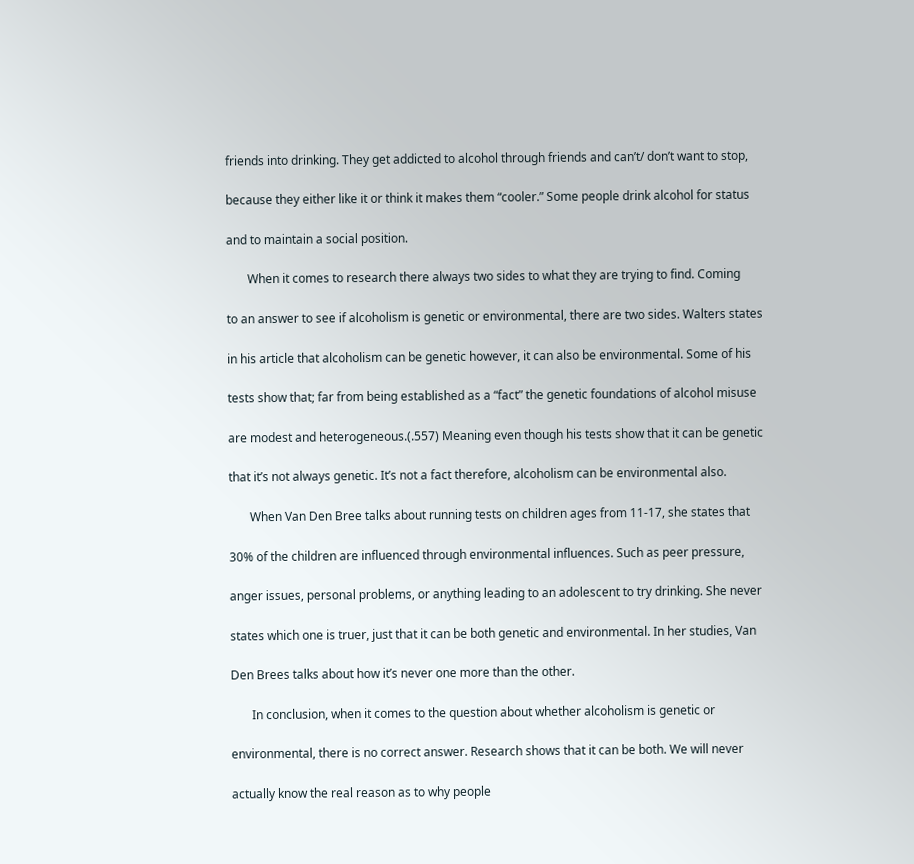friends into drinking. They get addicted to alcohol through friends and can’t/ don’t want to stop,

because they either like it or think it makes them “cooler.” Some people drink alcohol for status

and to maintain a social position.

       When it comes to research there always two sides to what they are trying to find. Coming

to an answer to see if alcoholism is genetic or environmental, there are two sides. Walters states

in his article that alcoholism can be genetic however, it can also be environmental. Some of his

tests show that; far from being established as a “fact” the genetic foundations of alcohol misuse

are modest and heterogeneous.(.557) Meaning even though his tests show that it can be genetic

that it’s not always genetic. It’s not a fact therefore, alcoholism can be environmental also.

       When Van Den Bree talks about running tests on children ages from 11-17, she states that

30% of the children are influenced through environmental influences. Such as peer pressure,

anger issues, personal problems, or anything leading to an adolescent to try drinking. She never

states which one is truer, just that it can be both genetic and environmental. In her studies, Van

Den Brees talks about how it’s never one more than the other.

       In conclusion, when it comes to the question about whether alcoholism is genetic or

environmental, there is no correct answer. Research shows that it can be both. We will never

actually know the real reason as to why people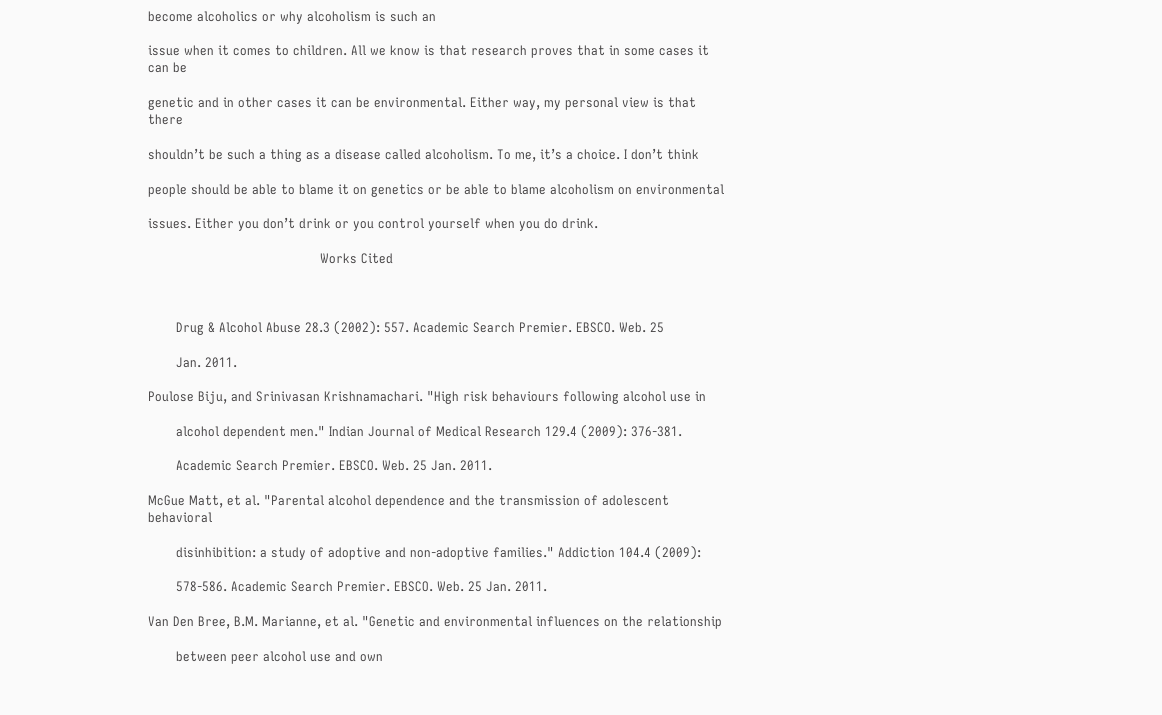become alcoholics or why alcoholism is such an

issue when it comes to children. All we know is that research proves that in some cases it can be

genetic and in other cases it can be environmental. Either way, my personal view is that there

shouldn’t be such a thing as a disease called alcoholism. To me, it’s a choice. I don’t think

people should be able to blame it on genetics or be able to blame alcoholism on environmental

issues. Either you don’t drink or you control yourself when you do drink.

                                           Works Cited



       Drug & Alcohol Abuse 28.3 (2002): 557. Academic Search Premier. EBSCO. Web. 25

       Jan. 2011.

Poulose Biju, and Srinivasan Krishnamachari. "High risk behaviours following alcohol use in

       alcohol dependent men." Indian Journal of Medical Research 129.4 (2009): 376-381.

       Academic Search Premier. EBSCO. Web. 25 Jan. 2011.

McGue Matt, et al. "Parental alcohol dependence and the transmission of adolescent behavioral

       disinhibition: a study of adoptive and non-adoptive families." Addiction 104.4 (2009):

       578-586. Academic Search Premier. EBSCO. Web. 25 Jan. 2011.

Van Den Bree, B.M. Marianne, et al. "Genetic and environmental influences on the relationship

       between peer alcohol use and own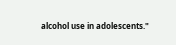alcohol use in adolescents."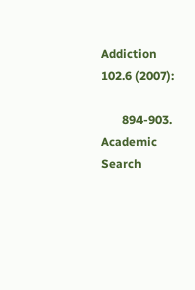Addiction 102.6 (2007):

       894-903. Academic Search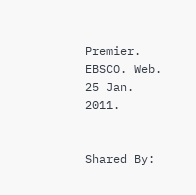Premier. EBSCO. Web. 25 Jan. 2011.


Shared By: